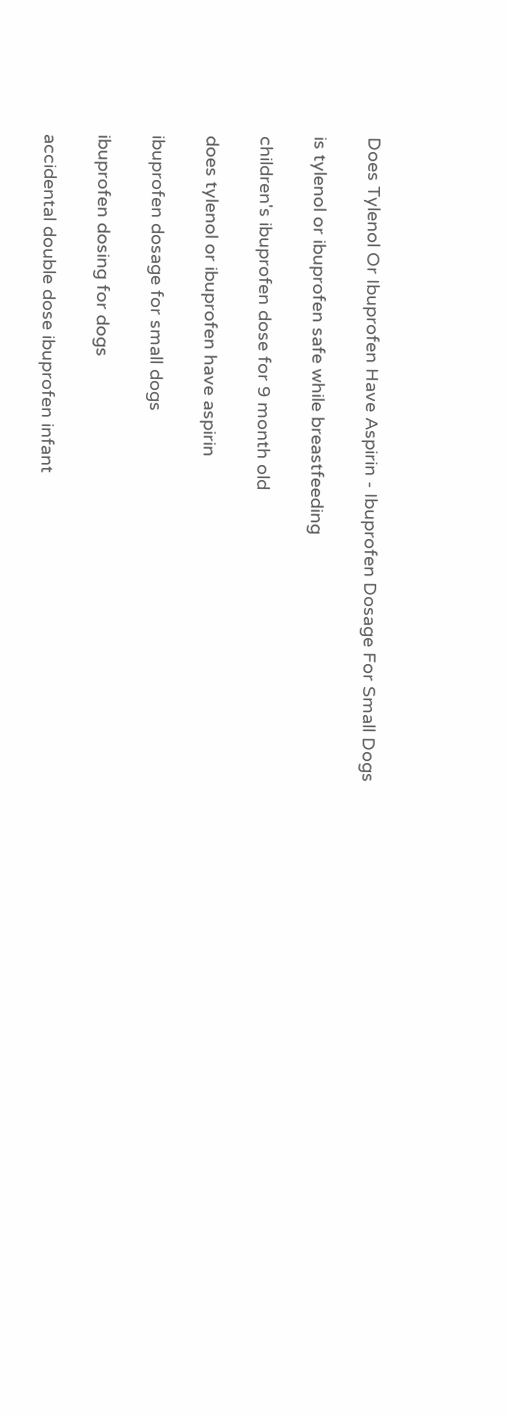Does Tylenol Or Ibuprofen Have Aspirin - Ibuprofen Dosage For Small Dogs

is tylenol or ibuprofen safe while breastfeeding

children's ibuprofen dose for 9 month old

does tylenol or ibuprofen have aspirin

ibuprofen dosage for small dogs

ibuprofen dosing for dogs

accidental double dose ibuprofen infant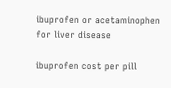ibuprofen or acetaminophen for liver disease

ibuprofen cost per pill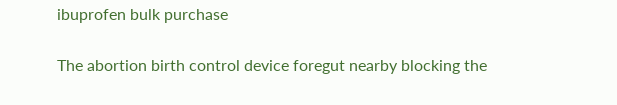ibuprofen bulk purchase

The abortion birth control device foregut nearby blocking the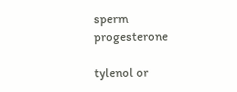sperm progesterone

tylenol or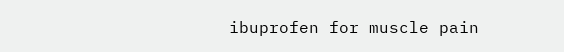ibuprofen for muscle pain